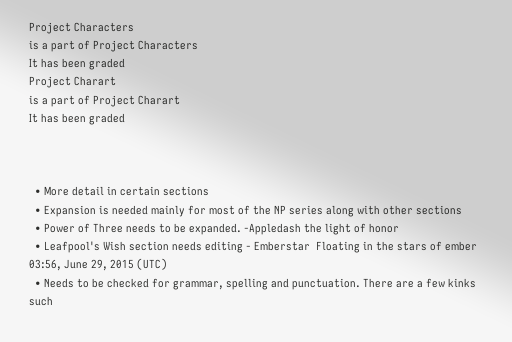Project Characters
is a part of Project Characters
It has been graded
Project Charart
is a part of Project Charart
It has been graded



  • More detail in certain sections
  • Expansion is needed mainly for most of the NP series along with other sections
  • Power of Three needs to be expanded. -Appledash the light of honor
  • Leafpool's Wish section needs editing - Emberstar  Floating in the stars of ember 03:56, June 29, 2015 (UTC)
  • Needs to be checked for grammar, spelling and punctuation. There are a few kinks such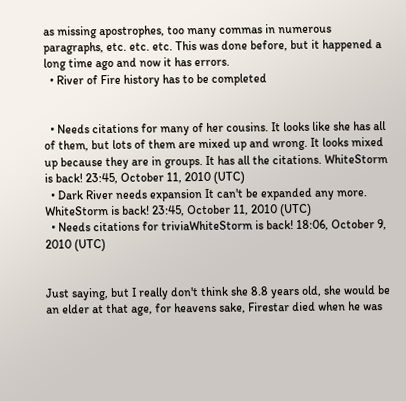as missing apostrophes, too many commas in numerous paragraphs, etc. etc. etc. This was done before, but it happened a long time ago and now it has errors.
  • River of Fire history has to be completed


  • Needs citations for many of her cousins. It looks like she has all of them, but lots of them are mixed up and wrong. It looks mixed up because they are in groups. It has all the citations. WhiteStorm is back! 23:45, October 11, 2010 (UTC)
  • Dark River needs expansion It can't be expanded any more. WhiteStorm is back! 23:45, October 11, 2010 (UTC)
  • Needs citations for triviaWhiteStorm is back! 18:06, October 9, 2010 (UTC)


Just saying, but I really don't think she 8.8 years old, she would be an elder at that age, for heavens sake, Firestar died when he was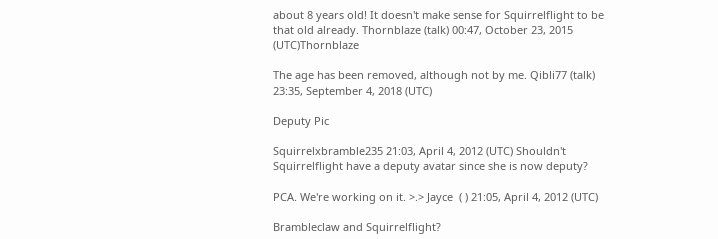about 8 years old! It doesn't make sense for Squirrelflight to be that old already. Thornblaze (talk) 00:47, October 23, 2015 (UTC)Thornblaze

The age has been removed, although not by me. Qibli77 (talk) 23:35, September 4, 2018 (UTC)

Deputy Pic

Squirrelxbramble235 21:03, April 4, 2012 (UTC) Shouldn't Squirrelflight have a deputy avatar since she is now deputy?

PCA. We're working on it. >.> Jayce  ( ) 21:05, April 4, 2012 (UTC)

Brambleclaw and Squirrelflight?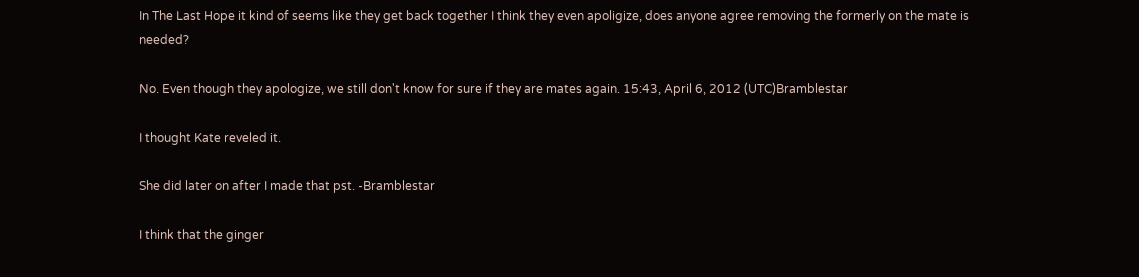In The Last Hope it kind of seems like they get back together I think they even apoligize, does anyone agree removing the formerly on the mate is needed?

No. Even though they apologize, we still don't know for sure if they are mates again. 15:43, April 6, 2012 (UTC)Bramblestar

I thought Kate reveled it.

She did later on after I made that pst. -Bramblestar

I think that the ginger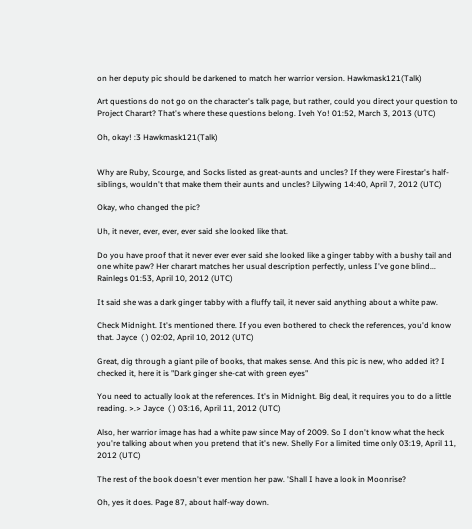on her deputy pic should be darkened to match her warrior version. Hawkmask121(Talk)

Art questions do not go on the character's talk page, but rather, could you direct your question to Project Charart? That's where these questions belong. Iveh Yo! 01:52, March 3, 2013 (UTC)

Oh, okay! :3 Hawkmask121(Talk)


Why are Ruby, Scourge, and Socks listed as great-aunts and uncles? If they were Firestar's half-siblings, wouldn't that make them their aunts and uncles? Lilywing 14:40, April 7, 2012 (UTC)

Okay, who changed the pic?

Uh, it never, ever, ever, ever said she looked like that.

Do you have proof that it never ever ever said she looked like a ginger tabby with a bushy tail and one white paw? Her charart matches her usual description perfectly, unless I've gone blind... Rainlegs 01:53, April 10, 2012 (UTC)

It said she was a dark ginger tabby with a fluffy tail, it never said anything about a white paw.

Check Midnight. It's mentioned there. If you even bothered to check the references, you'd know that. Jayce  ( ) 02:02, April 10, 2012 (UTC)

Great, dig through a giant pile of books, that makes sense. And this pic is new, who added it? I checked it, here it is "Dark ginger she-cat with green eyes"

You need to actually look at the references. It's in Midnight. Big deal, it requires you to do a little reading. >.> Jayce  ( ) 03:16, April 11, 2012 (UTC)

Also, her warrior image has had a white paw since May of 2009. So I don't know what the heck you're talking about when you pretend that it's new. Shelly For a limited time only 03:19, April 11, 2012 (UTC)

The rest of the book doesn't ever mention her paw. 'Shall I have a look in Moonrise?

Oh, yes it does. Page 87, about half-way down.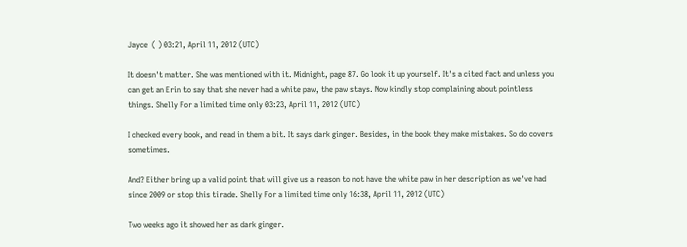Jayce  ( ) 03:21, April 11, 2012 (UTC)

It doesn't matter. She was mentioned with it. Midnight, page 87. Go look it up yourself. It's a cited fact and unless you can get an Erin to say that she never had a white paw, the paw stays. Now kindly stop complaining about pointless things. Shelly For a limited time only 03:23, April 11, 2012 (UTC)

I checked every book, and read in them a bit. It says dark ginger. Besides, in the book they make mistakes. So do covers sometimes.

And? Either bring up a valid point that will give us a reason to not have the white paw in her description as we've had since 2009 or stop this tirade. Shelly For a limited time only 16:38, April 11, 2012 (UTC)

Two weeks ago it showed her as dark ginger.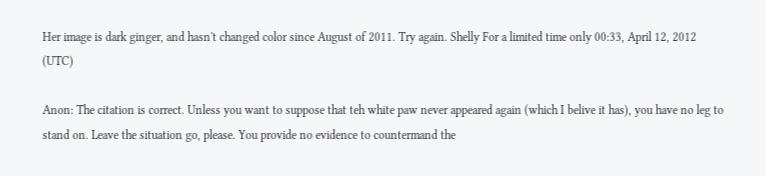Her image is dark ginger, and hasn't changed color since August of 2011. Try again. Shelly For a limited time only 00:33, April 12, 2012 (UTC)

Anon: The citation is correct. Unless you want to suppose that teh white paw never appeared again (which I belive it has), you have no leg to stand on. Leave the situation go, please. You provide no evidence to countermand the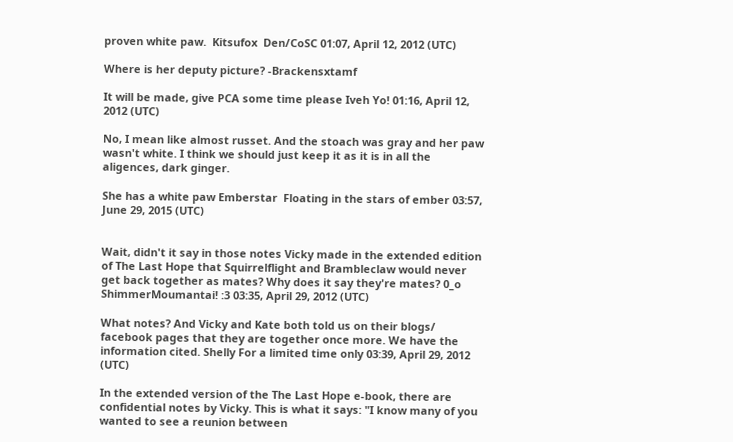proven white paw.  Kitsufox  Den/CoSC 01:07, April 12, 2012 (UTC)

Where is her deputy picture? -Brackensxtamf

It will be made, give PCA some time please Iveh Yo! 01:16, April 12, 2012 (UTC)

No, I mean like almost russet. And the stoach was gray and her paw wasn't white. I think we should just keep it as it is in all the aligences, dark ginger.

She has a white paw Emberstar  Floating in the stars of ember 03:57, June 29, 2015 (UTC)


Wait, didn't it say in those notes Vicky made in the extended edition of The Last Hope that Squirrelflight and Brambleclaw would never get back together as mates? Why does it say they're mates? 0_o ShimmerMoumantai! :3 03:35, April 29, 2012 (UTC)

What notes? And Vicky and Kate both told us on their blogs/ facebook pages that they are together once more. We have the information cited. Shelly For a limited time only 03:39, April 29, 2012 (UTC)

In the extended version of the The Last Hope e-book, there are confidential notes by Vicky. This is what it says: "I know many of you wanted to see a reunion between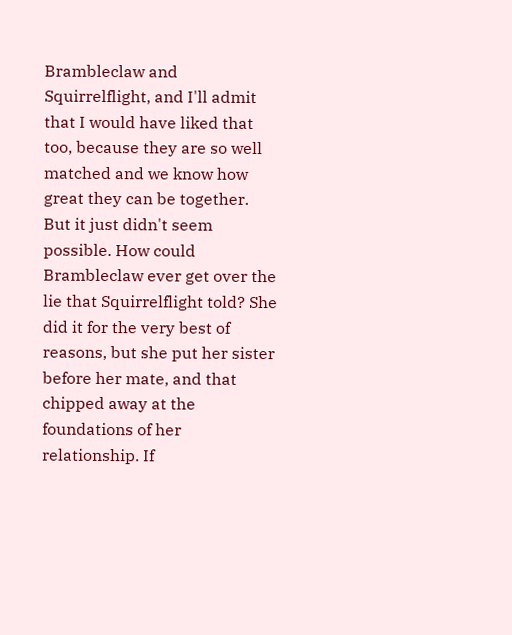Brambleclaw and Squirrelflight, and I'll admit that I would have liked that too, because they are so well matched and we know how great they can be together. But it just didn't seem possible. How could Brambleclaw ever get over the lie that Squirrelflight told? She did it for the very best of reasons, but she put her sister before her mate, and that chipped away at the foundations of her relationship. If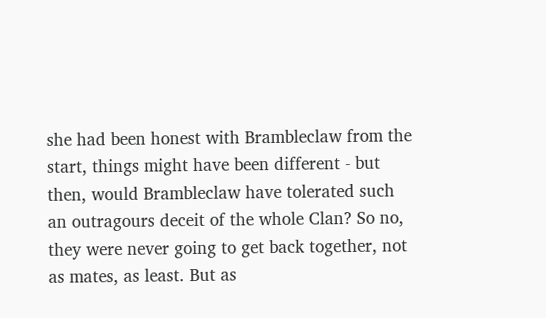she had been honest with Brambleclaw from the start, things might have been different - but then, would Brambleclaw have tolerated such an outragours deceit of the whole Clan? So no, they were never going to get back together, not as mates, as least. But as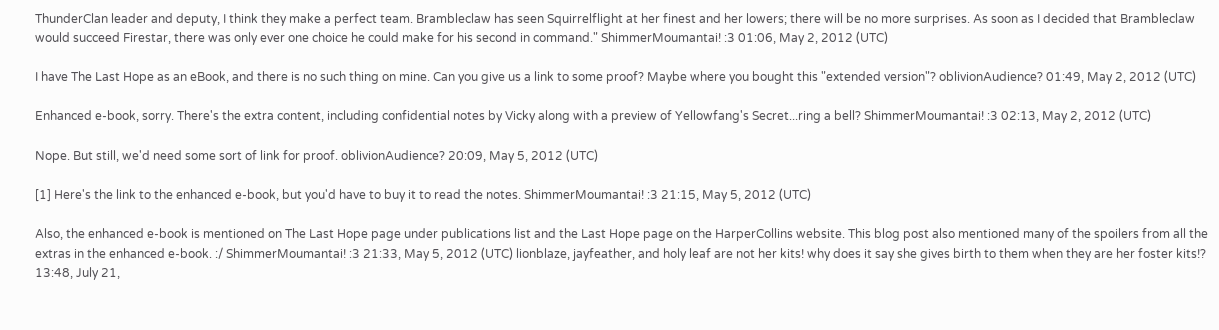ThunderClan leader and deputy, I think they make a perfect team. Brambleclaw has seen Squirrelflight at her finest and her lowers; there will be no more surprises. As soon as I decided that Brambleclaw would succeed Firestar, there was only ever one choice he could make for his second in command." ShimmerMoumantai! :3 01:06, May 2, 2012 (UTC)

I have The Last Hope as an eBook, and there is no such thing on mine. Can you give us a link to some proof? Maybe where you bought this "extended version"? oblivionAudience? 01:49, May 2, 2012 (UTC)

Enhanced e-book, sorry. There's the extra content, including confidential notes by Vicky along with a preview of Yellowfang's Secret...ring a bell? ShimmerMoumantai! :3 02:13, May 2, 2012 (UTC)

Nope. But still, we'd need some sort of link for proof. oblivionAudience? 20:09, May 5, 2012 (UTC)

[1] Here's the link to the enhanced e-book, but you'd have to buy it to read the notes. ShimmerMoumantai! :3 21:15, May 5, 2012 (UTC)

Also, the enhanced e-book is mentioned on The Last Hope page under publications list and the Last Hope page on the HarperCollins website. This blog post also mentioned many of the spoilers from all the extras in the enhanced e-book. :/ ShimmerMoumantai! :3 21:33, May 5, 2012 (UTC) lionblaze, jayfeather, and holy leaf are not her kits! why does it say she gives birth to them when they are her foster kits!? 13:48, July 21,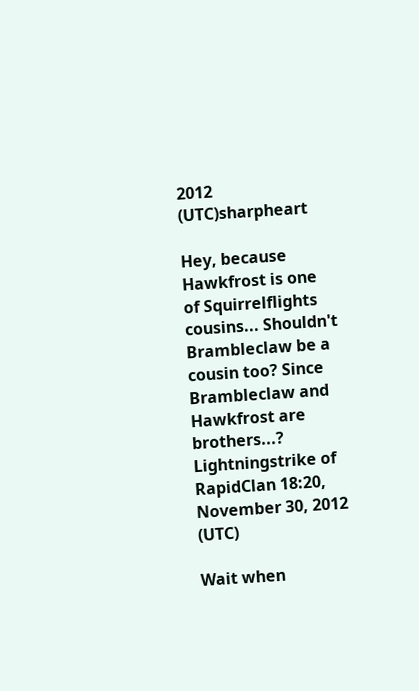2012 (UTC)sharpheart

Hey, because Hawkfrost is one of Squirrelflights cousins... Shouldn't Brambleclaw be a cousin too? Since Brambleclaw and Hawkfrost are brothers...? Lightningstrike of RapidClan 18:20, November 30, 2012 (UTC)

Wait when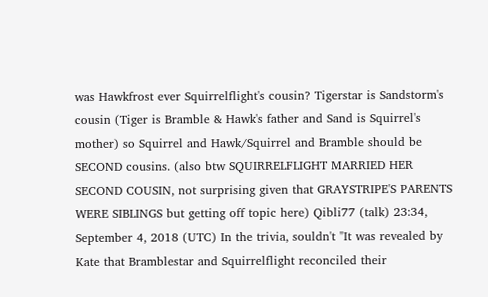was Hawkfrost ever Squirrelflight's cousin? Tigerstar is Sandstorm's cousin (Tiger is Bramble & Hawk's father and Sand is Squirrel's mother) so Squirrel and Hawk/Squirrel and Bramble should be SECOND cousins. (also btw SQUIRRELFLIGHT MARRIED HER SECOND COUSIN, not surprising given that GRAYSTRIPE'S PARENTS WERE SIBLINGS but getting off topic here) Qibli77 (talk) 23:34, September 4, 2018 (UTC) In the trivia, souldn't "It was revealed by Kate that Bramblestar and Squirrelflight reconciled their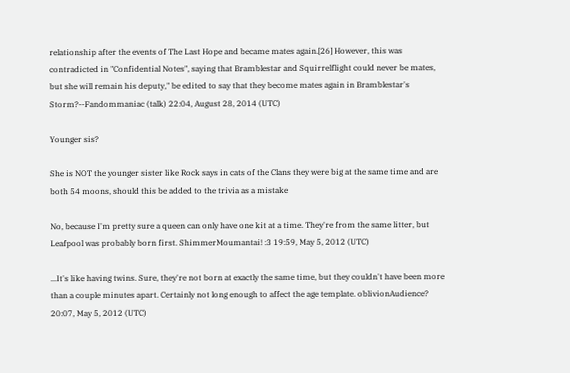relationship after the events of The Last Hope and became mates again.[26] However, this was contradicted in "Confidential Notes", saying that Bramblestar and Squirrelflight could never be mates, but she will remain his deputy," be edited to say that they become mates again in Bramblestar's Storm?--Fandommaniac (talk) 22:04, August 28, 2014 (UTC)

Younger sis?

She is NOT the younger sister like Rock says in cats of the Clans they were big at the same time and are both 54 moons, should this be added to the trivia as a mistake

No, because I'm pretty sure a queen can only have one kit at a time. They're from the same litter, but Leafpool was probably born first. ShimmerMoumantai! :3 19:59, May 5, 2012 (UTC)

...It's like having twins. Sure, they're not born at exactly the same time, but they couldn't have been more than a couple minutes apart. Certainly not long enough to affect the age template. oblivionAudience? 20:07, May 5, 2012 (UTC)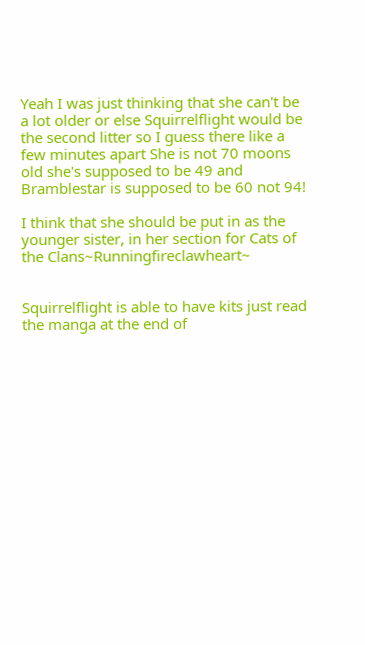Yeah I was just thinking that she can't be a lot older or else Squirrelflight would be the second litter so I guess there like a few minutes apart She is not 70 moons old she's supposed to be 49 and Bramblestar is supposed to be 60 not 94!

I think that she should be put in as the younger sister, in her section for Cats of the Clans~Runningfireclawheart~


Squirrelflight is able to have kits just read the manga at the end of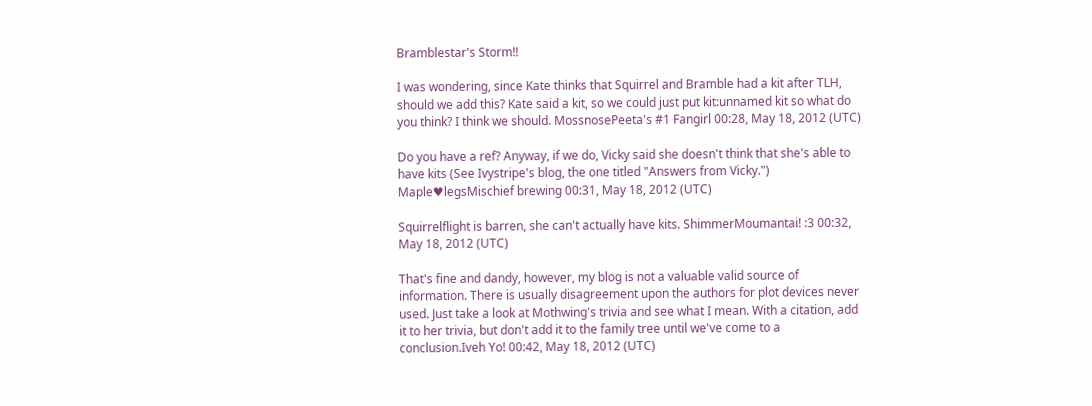Bramblestar's Storm!!

I was wondering, since Kate thinks that Squirrel and Bramble had a kit after TLH, should we add this? Kate said a kit, so we could just put kit:unnamed kit so what do you think? I think we should. MossnosePeeta's #1 Fangirl 00:28, May 18, 2012 (UTC)

Do you have a ref? Anyway, if we do, Vicky said she doesn't think that she's able to have kits (See Ivystripe's blog, the one titled "Answers from Vicky.") Maple♥legsMischief brewing 00:31, May 18, 2012 (UTC)

Squirrelflight is barren, she can't actually have kits. ShimmerMoumantai! :3 00:32, May 18, 2012 (UTC)

That's fine and dandy, however, my blog is not a valuable valid source of information. There is usually disagreement upon the authors for plot devices never used. Just take a look at Mothwing's trivia and see what I mean. With a citation, add it to her trivia, but don't add it to the family tree until we've come to a conclusion.Iveh Yo! 00:42, May 18, 2012 (UTC)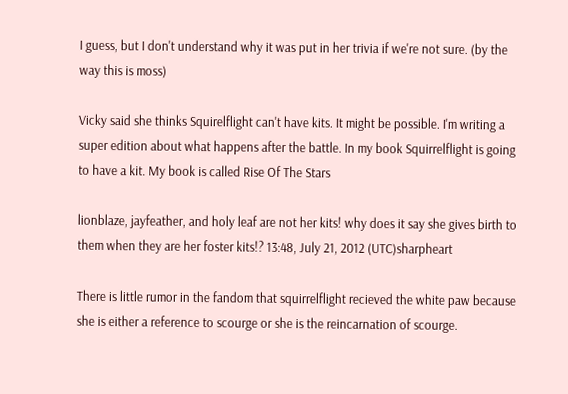I guess, but I don't understand why it was put in her trivia if we're not sure. (by the way this is moss)

Vicky said she thinks Squirelflight can't have kits. It might be possible. I'm writing a super edition about what happens after the battle. In my book Squirrelflight is going to have a kit. My book is called Rise Of The Stars

lionblaze, jayfeather, and holy leaf are not her kits! why does it say she gives birth to them when they are her foster kits!? 13:48, July 21, 2012 (UTC)sharpheart

There is little rumor in the fandom that squirrelflight recieved the white paw because she is either a reference to scourge or she is the reincarnation of scourge.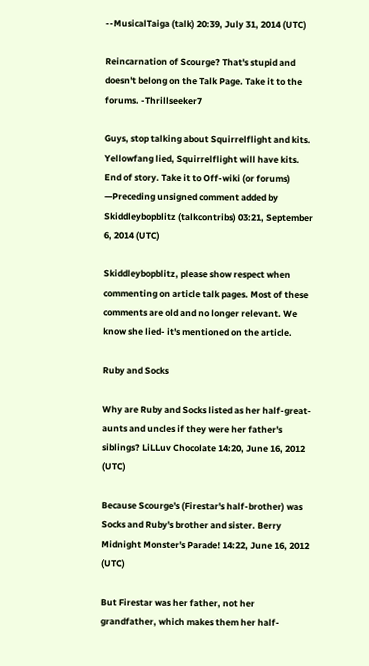--MusicalTaiga (talk) 20:39, July 31, 2014 (UTC)

Reincarnation of Scourge? That's stupid and doesn't belong on the Talk Page. Take it to the forums. -Thrillseeker7

Guys, stop talking about Squirrelflight and kits. Yellowfang lied, Squirrelflight will have kits. End of story. Take it to Off-wiki (or forums) —Preceding unsigned comment added by Skiddleybopblitz (talkcontribs) 03:21, September 6, 2014 (UTC)

Skiddleybopblitz, please show respect when commenting on article talk pages. Most of these comments are old and no longer relevant. We know she lied- it's mentioned on the article.

Ruby and Socks

Why are Ruby and Socks listed as her half-great-aunts and uncles if they were her father's siblings? LiLLuv Chocolate 14:20, June 16, 2012 (UTC)

Because Scourge's (Firestar's half-brother) was Socks and Ruby's brother and sister. Berry Midnight Monster's Parade! 14:22, June 16, 2012 (UTC)

But Firestar was her father, not her grandfather, which makes them her half-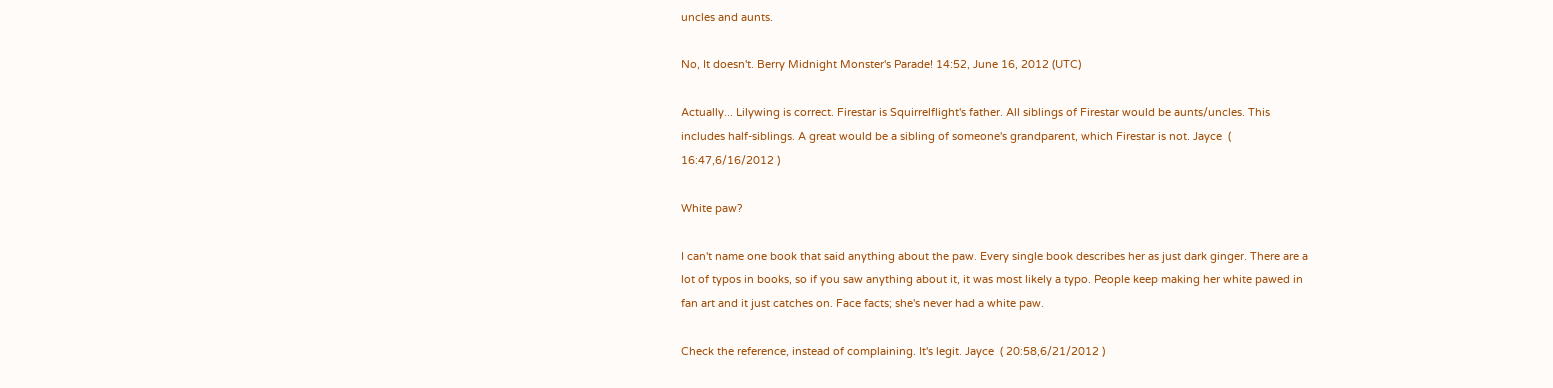uncles and aunts.

No, It doesn't. Berry Midnight Monster's Parade! 14:52, June 16, 2012 (UTC)

Actually... Lilywing is correct. Firestar is Squirrelflight's father. All siblings of Firestar would be aunts/uncles. This includes half-siblings. A great would be a sibling of someone's grandparent, which Firestar is not. Jayce  ( 16:47,6/16/2012 )

White paw?

I can't name one book that said anything about the paw. Every single book describes her as just dark ginger. There are a lot of typos in books, so if you saw anything about it, it was most likely a typo. People keep making her white pawed in fan art and it just catches on. Face facts; she's never had a white paw.

Check the reference, instead of complaining. It's legit. Jayce  ( 20:58,6/21/2012 )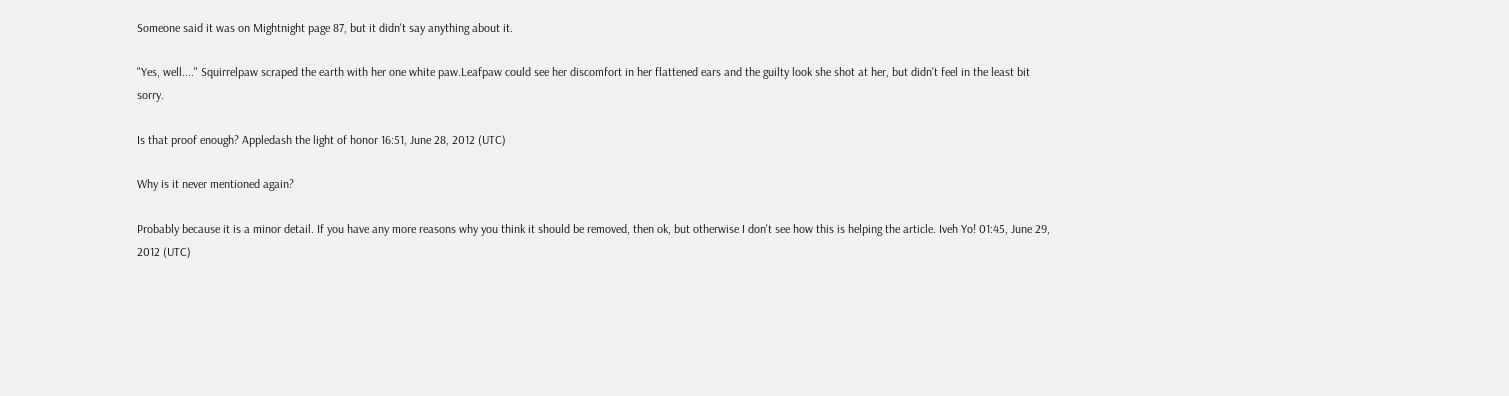Someone said it was on Mightnight page 87, but it didn't say anything about it.

"Yes, well...." Squirrelpaw scraped the earth with her one white paw.Leafpaw could see her discomfort in her flattened ears and the guilty look she shot at her, but didn't feel in the least bit sorry.

Is that proof enough? Appledash the light of honor 16:51, June 28, 2012 (UTC)

Why is it never mentioned again?

Probably because it is a minor detail. If you have any more reasons why you think it should be removed, then ok, but otherwise I don't see how this is helping the article. Iveh Yo! 01:45, June 29, 2012 (UTC)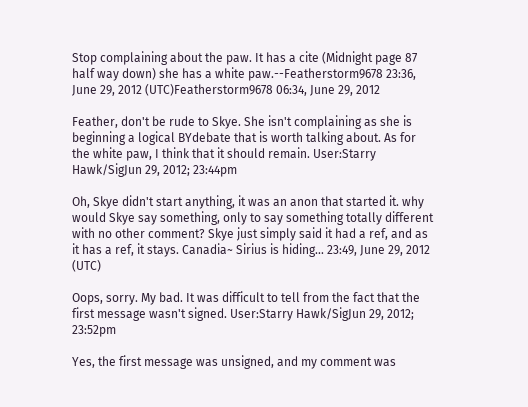Stop complaining about the paw. It has a cite (Midnight page 87 half way down) she has a white paw.--Featherstorm9678 23:36, June 29, 2012 (UTC)Featherstorm9678 06:34, June 29, 2012

Feather, don't be rude to Skye. She isn't complaining as she is beginning a logical BYdebate that is worth talking about. As for the white paw, I think that it should remain. User:Starry Hawk/SigJun 29, 2012; 23:44pm

Oh, Skye didn't start anything, it was an anon that started it. why would Skye say something, only to say something totally different with no other comment? Skye just simply said it had a ref, and as it has a ref, it stays. Canadia~ Sirius is hiding... 23:49, June 29, 2012 (UTC)

Oops, sorry. My bad. It was difficult to tell from the fact that the first message wasn't signed. User:Starry Hawk/SigJun 29, 2012; 23:52pm

Yes, the first message was unsigned, and my comment was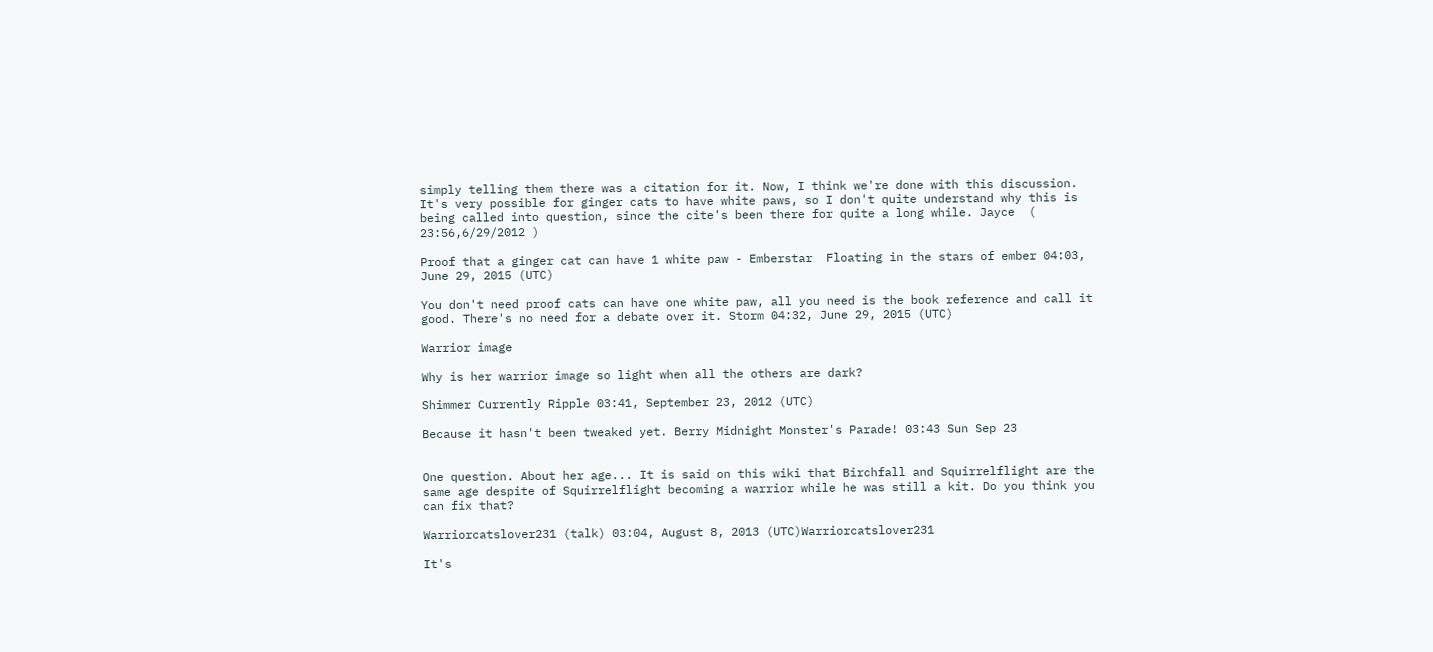simply telling them there was a citation for it. Now, I think we're done with this discussion. It's very possible for ginger cats to have white paws, so I don't quite understand why this is being called into question, since the cite's been there for quite a long while. Jayce  ( 23:56,6/29/2012 )

Proof that a ginger cat can have 1 white paw - Emberstar  Floating in the stars of ember 04:03, June 29, 2015 (UTC)

You don't need proof cats can have one white paw, all you need is the book reference and call it good. There's no need for a debate over it. Storm 04:32, June 29, 2015 (UTC)

Warrior image

Why is her warrior image so light when all the others are dark?

Shimmer Currently Ripple 03:41, September 23, 2012 (UTC)

Because it hasn't been tweaked yet. Berry Midnight Monster's Parade! 03:43 Sun Sep 23


One question. About her age... It is said on this wiki that Birchfall and Squirrelflight are the same age despite of Squirrelflight becoming a warrior while he was still a kit. Do you think you can fix that?

Warriorcatslover231 (talk) 03:04, August 8, 2013 (UTC)Warriorcatslover231

It's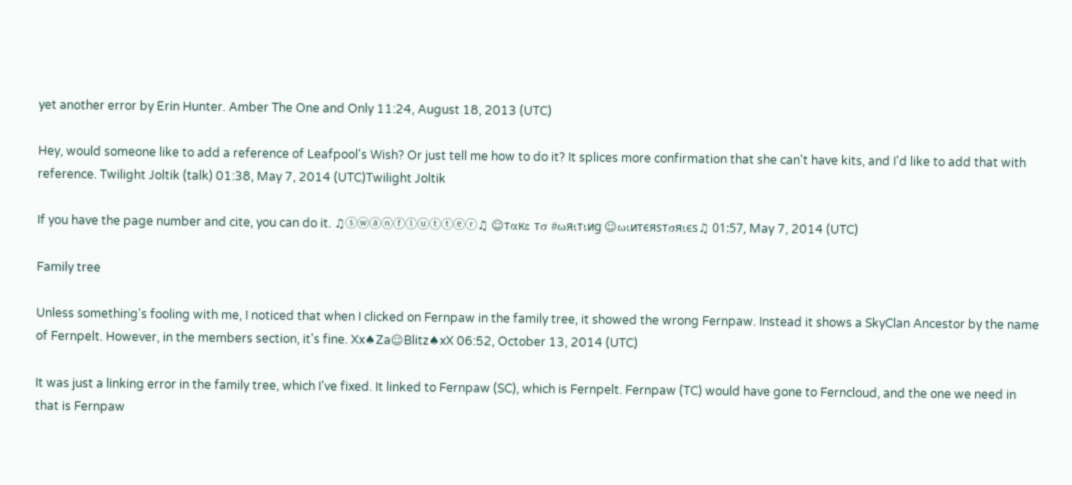yet another error by Erin Hunter. Amber The One and Only 11:24, August 18, 2013 (UTC)

Hey, would someone like to add a reference of Leafpool's Wish? Or just tell me how to do it? It splices more confirmation that she can't have kits, and I'd like to add that with reference. Twilight Joltik (talk) 01:38, May 7, 2014 (UTC)Twilight Joltik

If you have the page number and cite, you can do it. ♫ⓢⓦⓐⓝⓕⓛⓤⓣⓣⓔⓡ♫ ☺тαкε тσ #ωяιтιиg ☺ωιитєяѕтσяιєѕ♫ 01:57, May 7, 2014 (UTC)

Family tree

Unless something's fooling with me, I noticed that when I clicked on Fernpaw in the family tree, it showed the wrong Fernpaw. Instead it shows a SkyClan Ancestor by the name of Fernpelt. However, in the members section, it's fine. Xx♠Za☺Blitz♠xX 06:52, October 13, 2014 (UTC)

It was just a linking error in the family tree, which I've fixed. It linked to Fernpaw (SC), which is Fernpelt. Fernpaw (TC) would have gone to Ferncloud, and the one we need in that is Fernpaw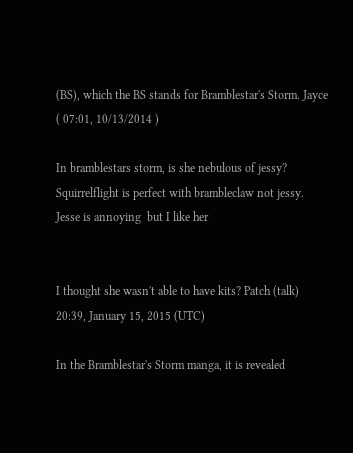(BS), which the BS stands for Bramblestar's Storm. Jayce  ( 07:01, 10/13/2014 )

In bramblestars storm, is she nebulous of jessy? Squirrelflight is perfect with brambleclaw not jessy. Jesse is annoying  but I like her


I thought she wasn't able to have kits? Patch (talk) 20:39, January 15, 2015 (UTC)

In the Bramblestar's Storm manga, it is revealed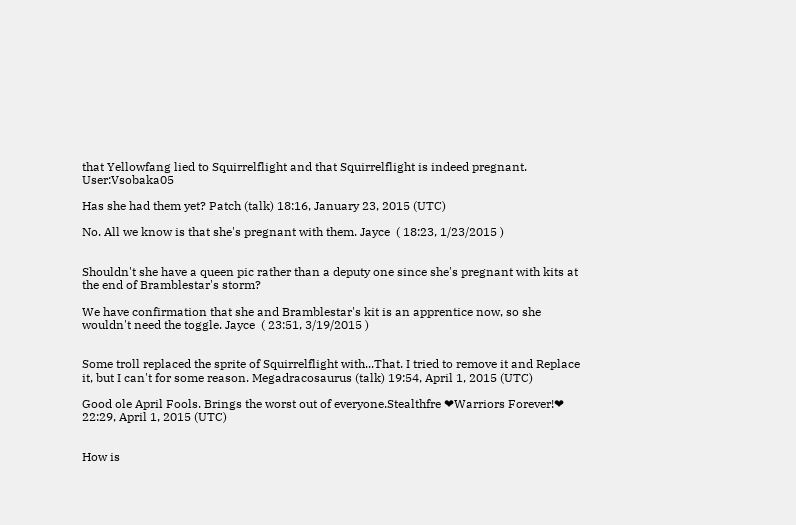that Yellowfang lied to Squirrelflight and that Squirrelflight is indeed pregnant. User:Vsobaka05

Has she had them yet? Patch (talk) 18:16, January 23, 2015 (UTC)

No. All we know is that she's pregnant with them. Jayce  ( 18:23, 1/23/2015 )


Shouldn't she have a queen pic rather than a deputy one since she's pregnant with kits at the end of Bramblestar's storm?

We have confirmation that she and Bramblestar's kit is an apprentice now, so she wouldn't need the toggle. Jayce  ( 23:51, 3/19/2015 )


Some troll replaced the sprite of Squirrelflight with...That. I tried to remove it and Replace it, but I can't for some reason. Megadracosaurus (talk) 19:54, April 1, 2015 (UTC)

Good ole April Fools. Brings the worst out of everyone.Stealthfre ❤Warriors Forever!❤ 22:29, April 1, 2015 (UTC)


How is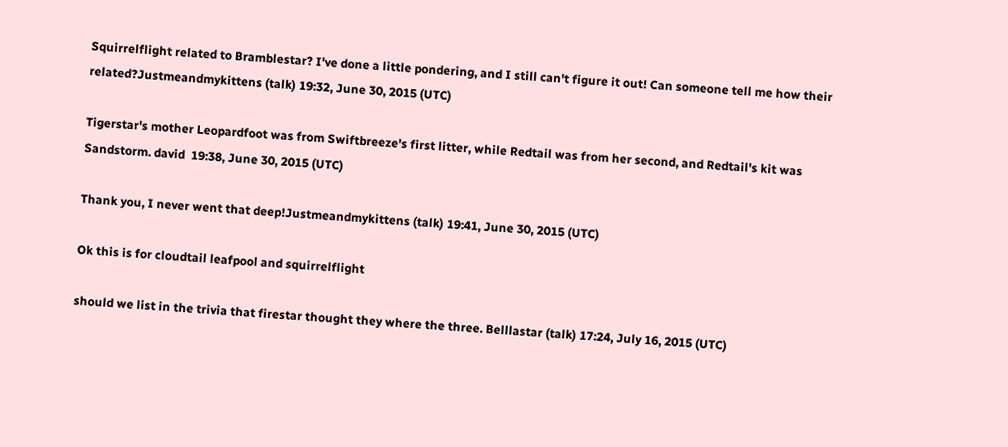Squirrelflight related to Bramblestar? I've done a little pondering, and I still can't figure it out! Can someone tell me how their related?Justmeandmykittens (talk) 19:32, June 30, 2015 (UTC)

Tigerstar's mother Leopardfoot was from Swiftbreeze's first litter, while Redtail was from her second, and Redtail's kit was Sandstorm. david  19:38, June 30, 2015 (UTC)

Thank you, I never went that deep!Justmeandmykittens (talk) 19:41, June 30, 2015 (UTC)

Ok this is for cloudtail leafpool and squirrelflight

should we list in the trivia that firestar thought they where the three. Belllastar (talk) 17:24, July 16, 2015 (UTC)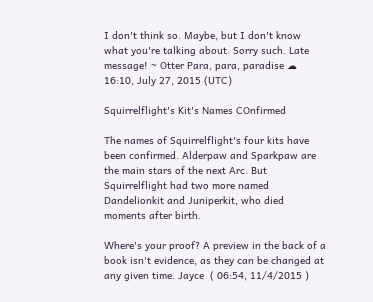I don't think so. Maybe, but I don't know what you're talking about. Sorry such. Late message! ~ Otter Para, para, paradise ☁ 16:10, July 27, 2015 (UTC)

Squirrelflight's Kit's Names COnfirmed

The names of Squirrelflight's four kits have been confirmed. Alderpaw and Sparkpaw are the main stars of the next Arc. But Squirrelflight had two more named Dandelionkit and Juniperkit, who died moments after birth.

Where's your proof? A preview in the back of a book isn't evidence, as they can be changed at any given time. Jayce  ( 06:54, 11/4/2015 )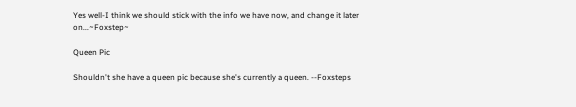Yes well-I think we should stick with the info we have now, and change it later on...~Foxstep~

Queen Pic

Shouldn't she have a queen pic because she's currently a queen. --Foxsteps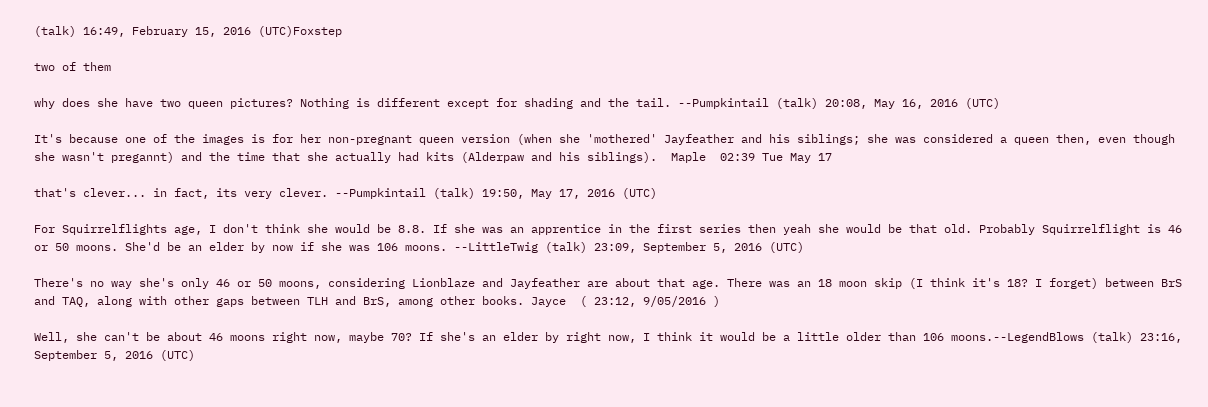(talk) 16:49, February 15, 2016 (UTC)Foxstep

two of them

why does she have two queen pictures? Nothing is different except for shading and the tail. --Pumpkintail (talk) 20:08, May 16, 2016 (UTC)

It's because one of the images is for her non-pregnant queen version (when she 'mothered' Jayfeather and his siblings; she was considered a queen then, even though she wasn't pregannt) and the time that she actually had kits (Alderpaw and his siblings).  Maple  02:39 Tue May 17

that's clever... in fact, its very clever. --Pumpkintail (talk) 19:50, May 17, 2016 (UTC)

For Squirrelflights age, I don't think she would be 8.8. If she was an apprentice in the first series then yeah she would be that old. Probably Squirrelflight is 46 or 50 moons. She'd be an elder by now if she was 106 moons. --LittleTwig (talk) 23:09, September 5, 2016 (UTC)

There's no way she's only 46 or 50 moons, considering Lionblaze and Jayfeather are about that age. There was an 18 moon skip (I think it's 18? I forget) between BrS and TAQ, along with other gaps between TLH and BrS, among other books. Jayce  ( 23:12, 9/05/2016 )

Well, she can't be about 46 moons right now, maybe 70? If she's an elder by right now, I think it would be a little older than 106 moons.--LegendBlows (talk) 23:16, September 5, 2016 (UTC)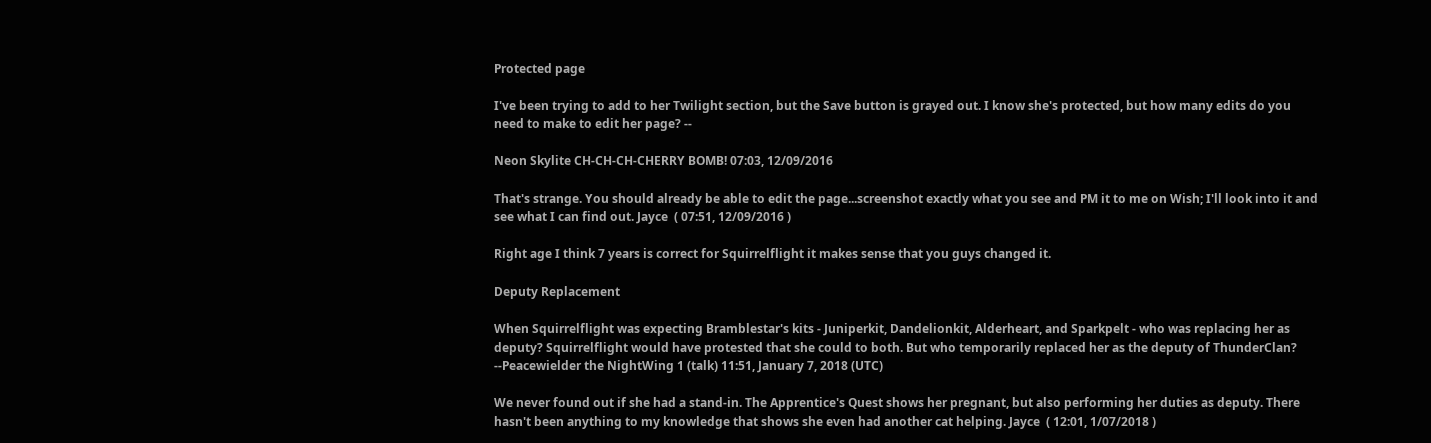Protected page

I've been trying to add to her Twilight section, but the Save button is grayed out. I know she's protected, but how many edits do you need to make to edit her page? --

Neon Skylite CH-CH-CH-CHERRY BOMB! 07:03, 12/09/2016

That's strange. You should already be able to edit the page...screenshot exactly what you see and PM it to me on Wish; I'll look into it and see what I can find out. Jayce  ( 07:51, 12/09/2016 )

Right age I think 7 years is correct for Squirrelflight it makes sense that you guys changed it.

Deputy Replacement

When Squirrelflight was expecting Bramblestar's kits - Juniperkit, Dandelionkit, Alderheart, and Sparkpelt - who was replacing her as deputy? Squirrelflight would have protested that she could to both. But who temporarily replaced her as the deputy of ThunderClan? --Peacewielder the NightWing 1 (talk) 11:51, January 7, 2018 (UTC)

We never found out if she had a stand-in. The Apprentice's Quest shows her pregnant, but also performing her duties as deputy. There hasn't been anything to my knowledge that shows she even had another cat helping. Jayce  ( 12:01, 1/07/2018 )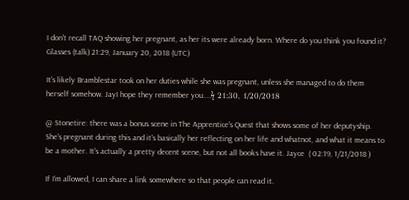I don't recall TAQ showing her pregnant, as her its were already born. Where do you think you found it? Glasses (talk) 21:29, January 20, 2018 (UTC)

It's likely Bramblestar took on her duties while she was pregnant, unless she managed to do them herself somehow. JayI hope they remember you....ϟ 21:30, 1/20/2018

@ Stonetire: there was a bonus scene in The Apprentice's Quest that shows some of her deputyship. She's pregnant during this and it's basically her reflecting on her life and whatnot, and what it means to be a mother. It's actually a pretty decent scene, but not all books have it. Jayce  ( 02:19, 1/21/2018 )

If I'm allowed, I can share a link somewhere so that people can read it.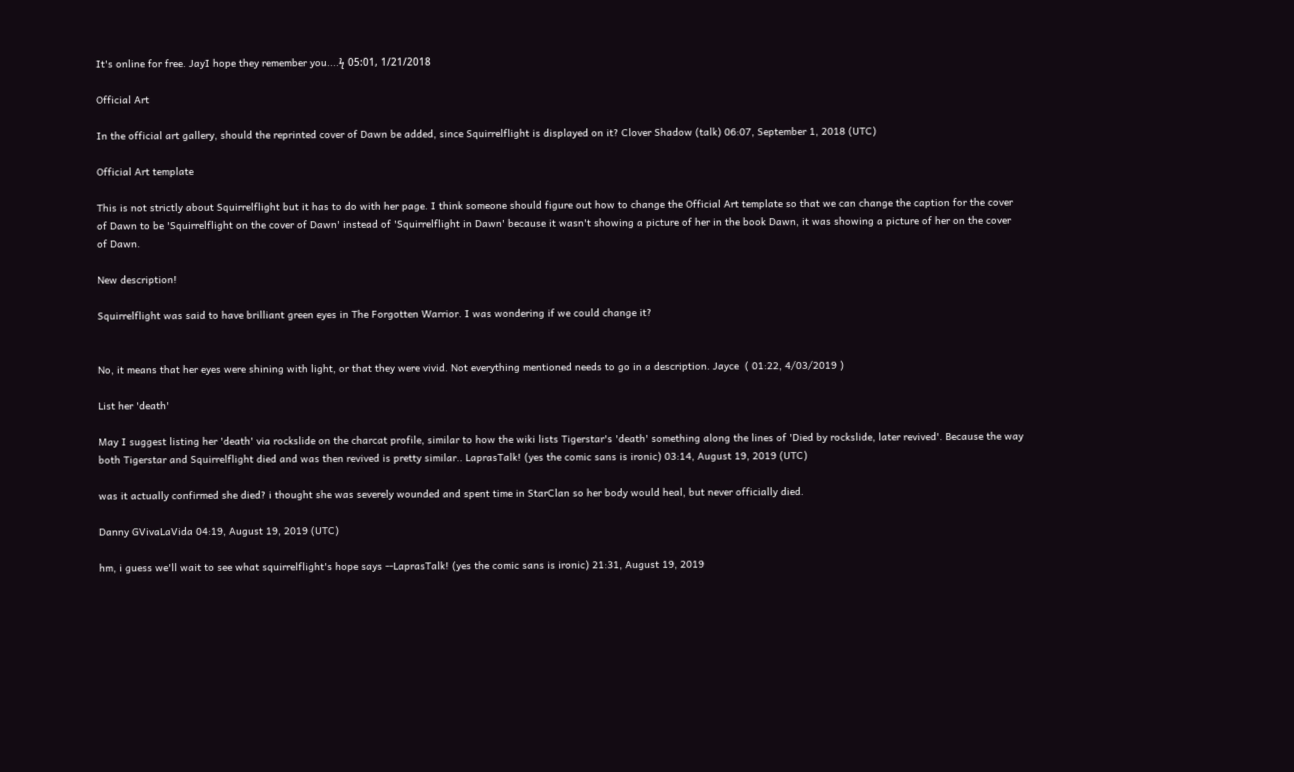It's online for free. JayI hope they remember you....ϟ 05:01, 1/21/2018

Official Art

In the official art gallery, should the reprinted cover of Dawn be added, since Squirrelflight is displayed on it? Clover Shadow (talk) 06:07, September 1, 2018 (UTC)

Official Art template

This is not strictly about Squirrelflight but it has to do with her page. I think someone should figure out how to change the Official Art template so that we can change the caption for the cover of Dawn to be 'Squirrelflight on the cover of Dawn' instead of 'Squirrelflight in Dawn' because it wasn't showing a picture of her in the book Dawn, it was showing a picture of her on the cover of Dawn.

New description!

Squirrelflight was said to have brilliant green eyes in The Forgotten Warrior. I was wondering if we could change it?


No, it means that her eyes were shining with light, or that they were vivid. Not everything mentioned needs to go in a description. Jayce  ( 01:22, 4/03/2019 )

List her 'death'

May I suggest listing her 'death' via rockslide on the charcat profile, similar to how the wiki lists Tigerstar's 'death' something along the lines of 'Died by rockslide, later revived'. Because the way both Tigerstar and Squirrelflight died and was then revived is pretty similar.. LaprasTalk! (yes the comic sans is ironic) 03:14, August 19, 2019 (UTC)

was it actually confirmed she died? i thought she was severely wounded and spent time in StarClan so her body would heal, but never officially died.

Danny GVivaLaVida 04:19, August 19, 2019 (UTC)

hm, i guess we'll wait to see what squirrelflight's hope says --LaprasTalk! (yes the comic sans is ironic) 21:31, August 19, 2019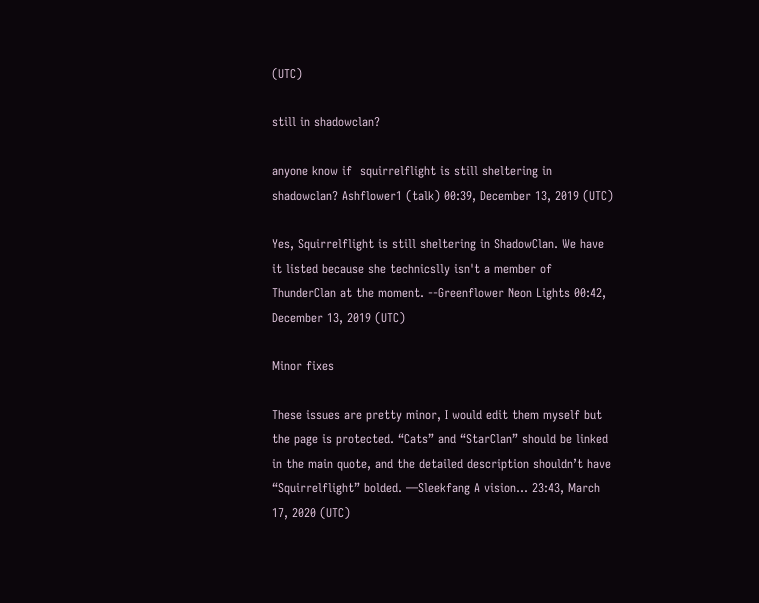(UTC)

still in shadowclan?

anyone know if  squirrelflight is still sheltering in shadowclan? Ashflower1 (talk) 00:39, December 13, 2019 (UTC)

Yes, Squirrelflight is still sheltering in ShadowClan. We have it listed because she technicslly isn't a member of ThunderClan at the moment. --Greenflower Neon Lights 00:42, December 13, 2019 (UTC)

Minor fixes

These issues are pretty minor, I would edit them myself but the page is protected. “Cats” and “StarClan” should be linked in the main quote, and the detailed description shouldn’t have “Squirrelflight” bolded. —Sleekfang A vision... 23:43, March 17, 2020 (UTC)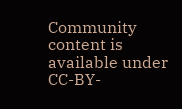Community content is available under CC-BY-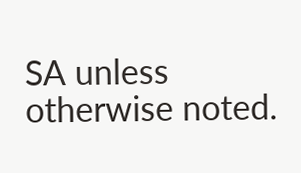SA unless otherwise noted.